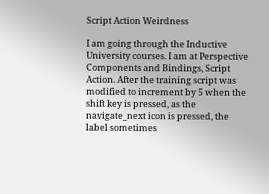Script Action Weirdness

I am going through the Inductive University courses. I am at Perspective Components and Bindings, Script Action. After the training script was modified to increment by 5 when the shift key is pressed, as the navigate_next icon is pressed, the label sometimes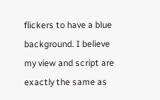flickers to have a blue background. I believe my view and script are exactly the same as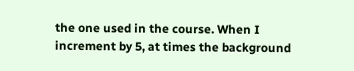the one used in the course. When I increment by 5, at times the background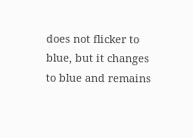does not flicker to blue, but it changes to blue and remains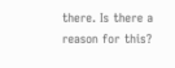there. Is there a reason for this?